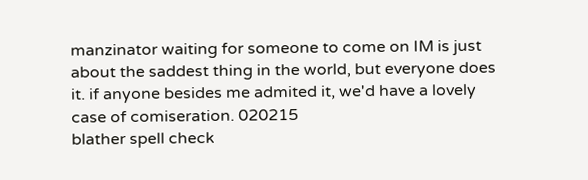manzinator waiting for someone to come on IM is just about the saddest thing in the world, but everyone does it. if anyone besides me admited it, we'd have a lovely case of comiseration. 020215
blather spell check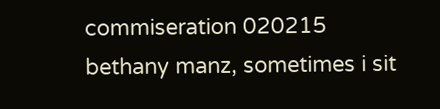commiseration 020215
bethany manz, sometimes i sit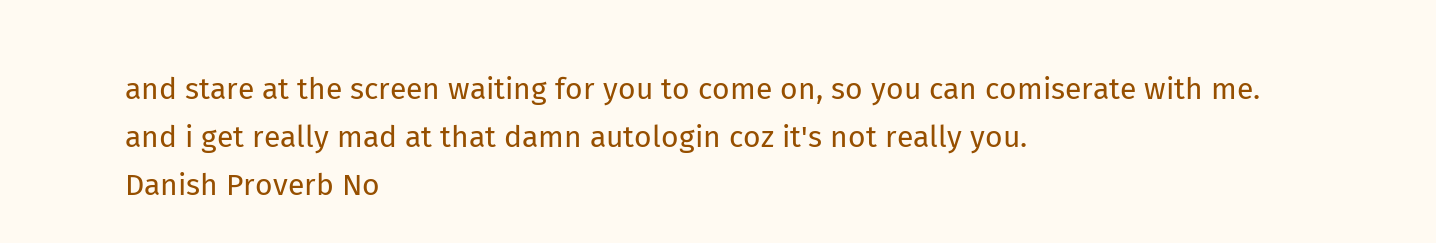and stare at the screen waiting for you to come on, so you can comiserate with me.
and i get really mad at that damn autologin coz it's not really you.
Danish Proverb No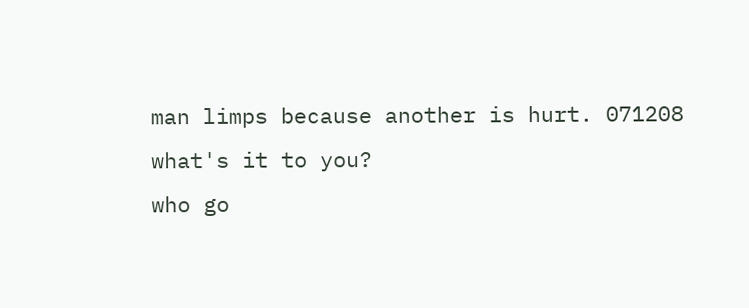man limps because another is hurt. 071208
what's it to you?
who go